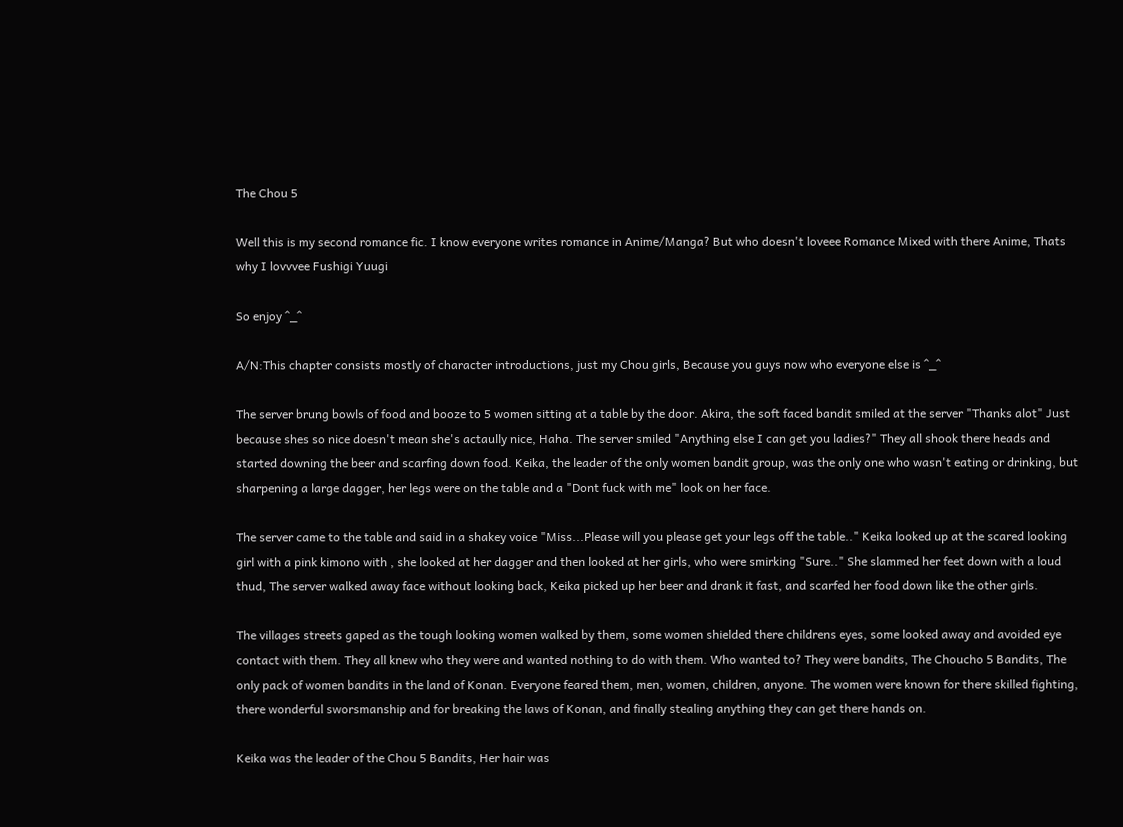The Chou 5

Well this is my second romance fic. I know everyone writes romance in Anime/Manga? But who doesn't loveee Romance Mixed with there Anime, Thats why I lovvvee Fushigi Yuugi

So enjoy ^_^

A/N:This chapter consists mostly of character introductions, just my Chou girls, Because you guys now who everyone else is ^_^

The server brung bowls of food and booze to 5 women sitting at a table by the door. Akira, the soft faced bandit smiled at the server "Thanks alot" Just because shes so nice doesn't mean she's actaully nice, Haha. The server smiled "Anything else I can get you ladies?" They all shook there heads and started downing the beer and scarfing down food. Keika, the leader of the only women bandit group, was the only one who wasn't eating or drinking, but sharpening a large dagger, her legs were on the table and a "Dont fuck with me" look on her face.

The server came to the table and said in a shakey voice "Miss...Please will you please get your legs off the table.." Keika looked up at the scared looking girl with a pink kimono with , she looked at her dagger and then looked at her girls, who were smirking "Sure.." She slammed her feet down with a loud thud, The server walked away face without looking back, Keika picked up her beer and drank it fast, and scarfed her food down like the other girls.

The villages streets gaped as the tough looking women walked by them, some women shielded there childrens eyes, some looked away and avoided eye contact with them. They all knew who they were and wanted nothing to do with them. Who wanted to? They were bandits, The Choucho 5 Bandits, The only pack of women bandits in the land of Konan. Everyone feared them, men, women, children, anyone. The women were known for there skilled fighting, there wonderful sworsmanship and for breaking the laws of Konan, and finally stealing anything they can get there hands on.

Keika was the leader of the Chou 5 Bandits, Her hair was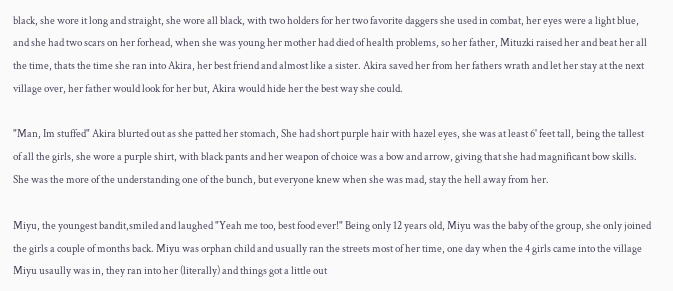black, she wore it long and straight, she wore all black, with two holders for her two favorite daggers she used in combat, her eyes were a light blue, and she had two scars on her forhead, when she was young her mother had died of health problems, so her father, Mituzki raised her and beat her all the time, thats the time she ran into Akira, her best friend and almost like a sister. Akira saved her from her fathers wrath and let her stay at the next village over, her father would look for her but, Akira would hide her the best way she could.

"Man, Im stuffed" Akira blurted out as she patted her stomach, She had short purple hair with hazel eyes, she was at least 6' feet tall, being the tallest of all the girls, she wore a purple shirt, with black pants and her weapon of choice was a bow and arrow, giving that she had magnificant bow skills. She was the more of the understanding one of the bunch, but everyone knew when she was mad, stay the hell away from her.

Miyu, the youngest bandit,smiled and laughed "Yeah me too, best food ever!" Being only 12 years old, Miyu was the baby of the group, she only joined the girls a couple of months back. Miyu was orphan child and usually ran the streets most of her time, one day when the 4 girls came into the village Miyu usaully was in, they ran into her (literally) and things got a little out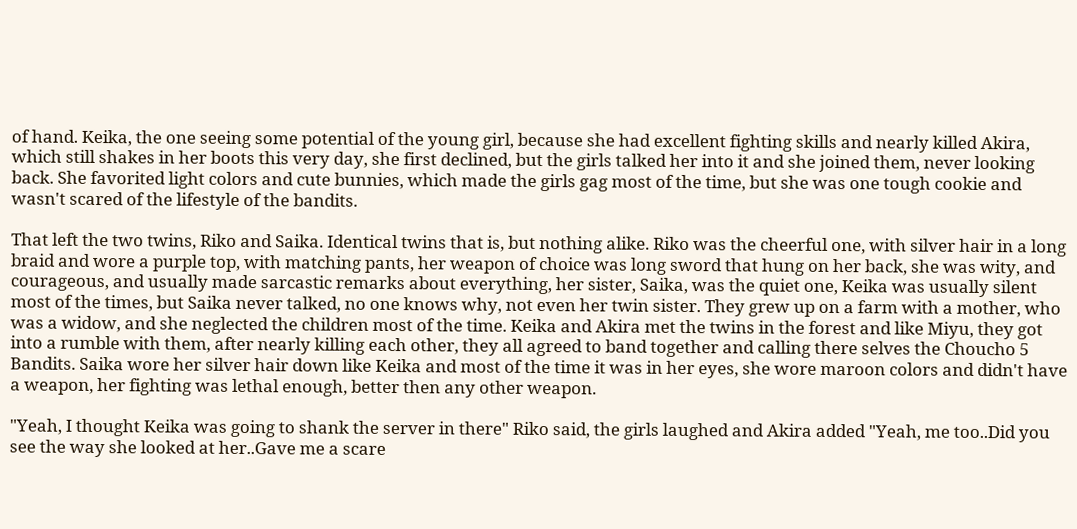of hand. Keika, the one seeing some potential of the young girl, because she had excellent fighting skills and nearly killed Akira, which still shakes in her boots this very day, she first declined, but the girls talked her into it and she joined them, never looking back. She favorited light colors and cute bunnies, which made the girls gag most of the time, but she was one tough cookie and wasn't scared of the lifestyle of the bandits.

That left the two twins, Riko and Saika. Identical twins that is, but nothing alike. Riko was the cheerful one, with silver hair in a long braid and wore a purple top, with matching pants, her weapon of choice was long sword that hung on her back, she was wity, and courageous, and usually made sarcastic remarks about everything, her sister, Saika, was the quiet one, Keika was usually silent most of the times, but Saika never talked, no one knows why, not even her twin sister. They grew up on a farm with a mother, who was a widow, and she neglected the children most of the time. Keika and Akira met the twins in the forest and like Miyu, they got into a rumble with them, after nearly killing each other, they all agreed to band together and calling there selves the Choucho 5 Bandits. Saika wore her silver hair down like Keika and most of the time it was in her eyes, she wore maroon colors and didn't have a weapon, her fighting was lethal enough, better then any other weapon.

"Yeah, I thought Keika was going to shank the server in there" Riko said, the girls laughed and Akira added "Yeah, me too..Did you see the way she looked at her..Gave me a scare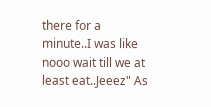there for a minute..I was like nooo wait till we at least eat..Jeeez" As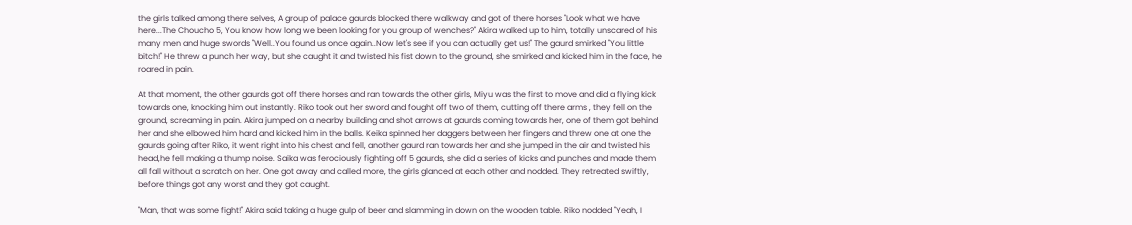the girls talked among there selves, A group of palace gaurds blocked there walkway and got of there horses "Look what we have here...The Choucho 5, You know how long we been looking for you group of wenches?" Akira walked up to him, totally unscared of his many men and huge swords "Well..You found us once again..Now let's see if you can actually get us!" The gaurd smirked "You little bitch!" He threw a punch her way, but she caught it and twisted his fist down to the ground, she smirked and kicked him in the face, he roared in pain.

At that moment, the other gaurds got off there horses and ran towards the other girls, Miyu was the first to move and did a flying kick towards one, knocking him out instantly. Riko took out her sword and fought off two of them, cutting off there arms , they fell on the ground, screaming in pain. Akira jumped on a nearby building and shot arrows at gaurds coming towards her, one of them got behind her and she elbowed him hard and kicked him in the balls. Keika spinned her daggers between her fingers and threw one at one the gaurds going after Riko, it went right into his chest and fell, another gaurd ran towards her and she jumped in the air and twisted his head,he fell making a thump noise. Saika was ferociously fighting off 5 gaurds, she did a series of kicks and punches and made them all fall without a scratch on her. One got away and called more, the girls glanced at each other and nodded. They retreated swiftly, before things got any worst and they got caught.

"Man, that was some fight!" Akira said taking a huge gulp of beer and slamming in down on the wooden table. Riko nodded "Yeah, I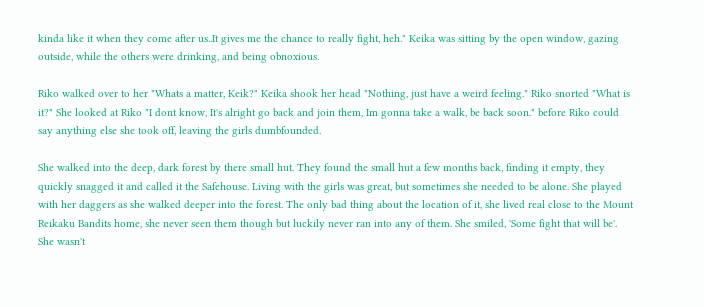kinda like it when they come after us..It gives me the chance to really fight, heh." Keika was sitting by the open window, gazing outside, while the others were drinking, and being obnoxious.

Riko walked over to her "Whats a matter, Keik?" Keika shook her head "Nothing, just have a weird feeling." Riko snorted "What is it?" She looked at Riko "I dont know, It's alright go back and join them, Im gonna take a walk, be back soon." before Riko could say anything else she took off, leaving the girls dumbfounded.

She walked into the deep, dark forest by there small hut. They found the small hut a few months back, finding it empty, they quickly snagged it and called it the Safehouse. Living with the girls was great, but sometimes she needed to be alone. She played with her daggers as she walked deeper into the forest. The only bad thing about the location of it, she lived real close to the Mount Reikaku Bandits home, she never seen them though but luckily never ran into any of them. She smiled, 'Some fight that will be'. She wasn't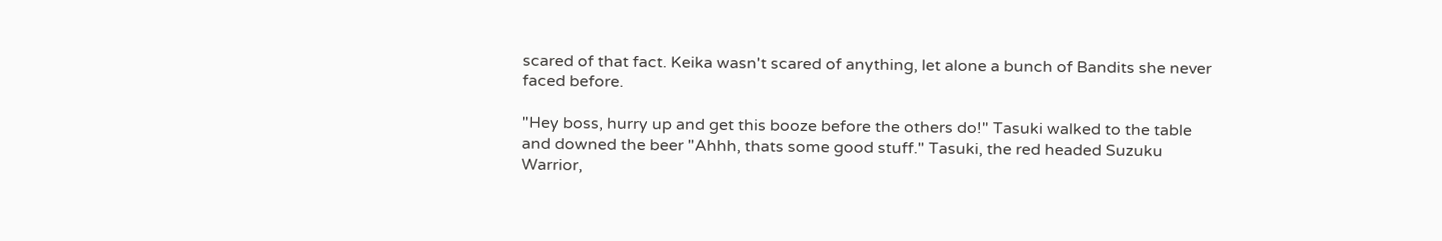scared of that fact. Keika wasn't scared of anything, let alone a bunch of Bandits she never faced before.

"Hey boss, hurry up and get this booze before the others do!" Tasuki walked to the table and downed the beer "Ahhh, thats some good stuff." Tasuki, the red headed Suzuku Warrior,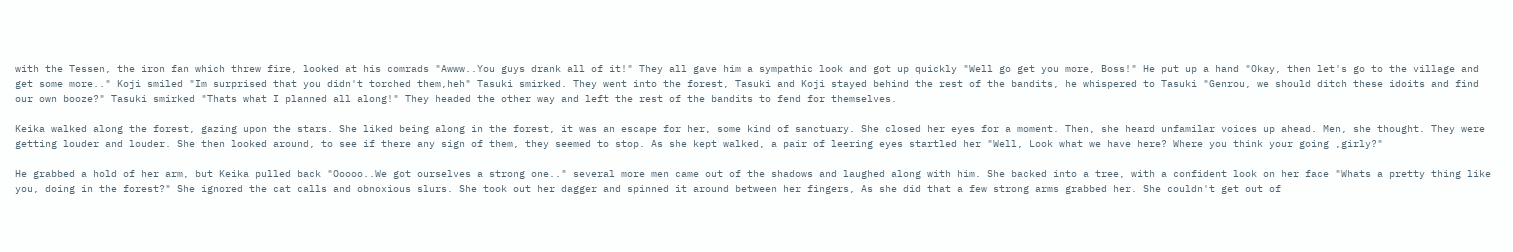with the Tessen, the iron fan which threw fire, looked at his comrads "Awww..You guys drank all of it!" They all gave him a sympathic look and got up quickly "Well go get you more, Boss!" He put up a hand "Okay, then let's go to the village and get some more.." Koji smiled "Im surprised that you didn't torched them,heh" Tasuki smirked. They went into the forest, Tasuki and Koji stayed behind the rest of the bandits, he whispered to Tasuki "Genrou, we should ditch these idoits and find our own booze?" Tasuki smirked "Thats what I planned all along!" They headed the other way and left the rest of the bandits to fend for themselves.

Keika walked along the forest, gazing upon the stars. She liked being along in the forest, it was an escape for her, some kind of sanctuary. She closed her eyes for a moment. Then, she heard unfamilar voices up ahead. Men, she thought. They were getting louder and louder. She then looked around, to see if there any sign of them, they seemed to stop. As she kept walked, a pair of leering eyes startled her "Well, Look what we have here? Where you think your going ,girly?"

He grabbed a hold of her arm, but Keika pulled back "Ooooo..We got ourselves a strong one.." several more men came out of the shadows and laughed along with him. She backed into a tree, with a confident look on her face "Whats a pretty thing like you, doing in the forest?" She ignored the cat calls and obnoxious slurs. She took out her dagger and spinned it around between her fingers, As she did that a few strong arms grabbed her. She couldn't get out of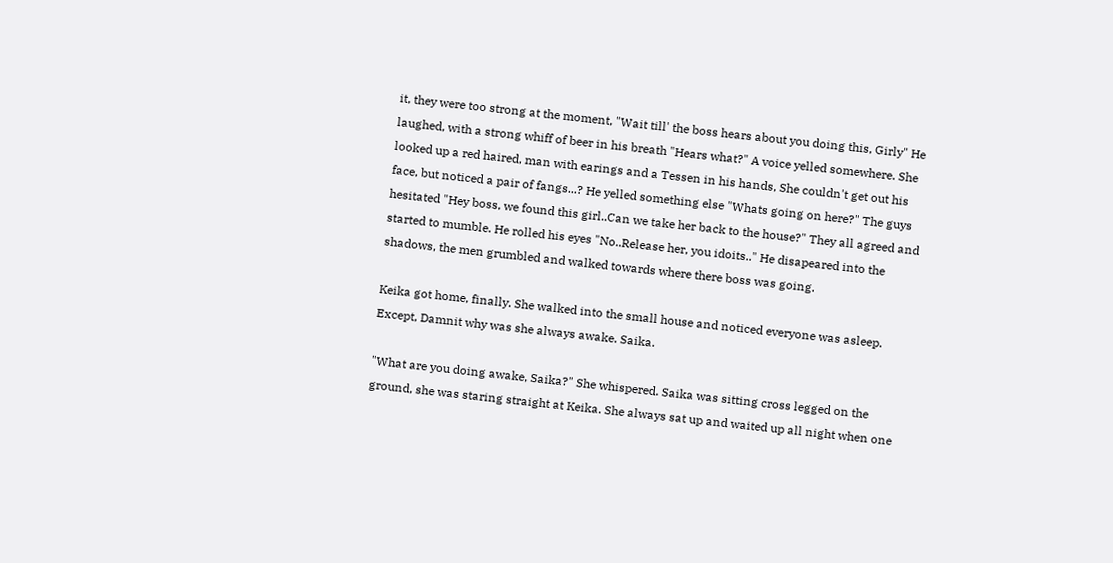it, they were too strong at the moment, "Wait till' the boss hears about you doing this, Girly" He laughed, with a strong whiff of beer in his breath "Hears what?" A voice yelled somewhere. She looked up a red haired, man with earings and a Tessen in his hands, She couldn't get out his face, but noticed a pair of fangs...? He yelled something else "Whats going on here?" The guys hesitated "Hey boss, we found this girl..Can we take her back to the house?" They all agreed and started to mumble. He rolled his eyes "No..Release her, you idoits.." He disapeared into the shadows, the men grumbled and walked towards where there boss was going.

Keika got home, finally. She walked into the small house and noticed everyone was asleep. Except, Damnit why was she always awake. Saika.

"What are you doing awake, Saika?" She whispered. Saika was sitting cross legged on the ground, she was staring straight at Keika. She always sat up and waited up all night when one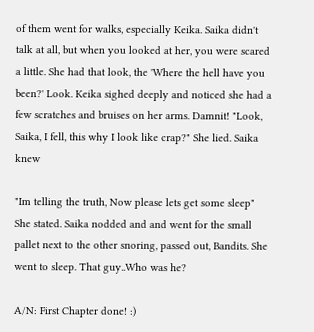of them went for walks, especially Keika. Saika didn't talk at all, but when you looked at her, you were scared a little. She had that look, the 'Where the hell have you been?' Look. Keika sighed deeply and noticed she had a few scratches and bruises on her arms. Damnit! "Look, Saika, I fell, this why I look like crap?" She lied. Saika knew

"Im telling the truth, Now please lets get some sleep" She stated. Saika nodded and and went for the small pallet next to the other snoring, passed out, Bandits. She went to sleep. That guy..Who was he?

A/N: First Chapter done! :)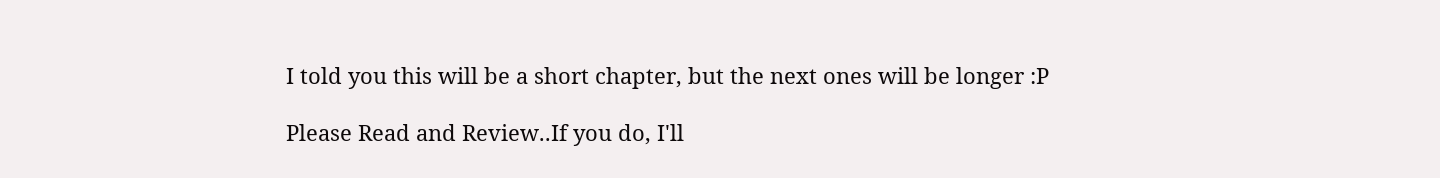I told you this will be a short chapter, but the next ones will be longer :P

Please Read and Review..If you do, I'll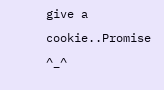give a cookie..Promise ^_^